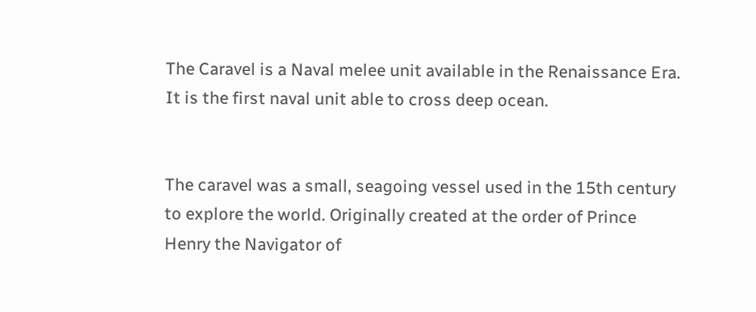The Caravel is a Naval melee unit available in the Renaissance Era. It is the first naval unit able to cross deep ocean.


The caravel was a small, seagoing vessel used in the 15th century to explore the world. Originally created at the order of Prince Henry the Navigator of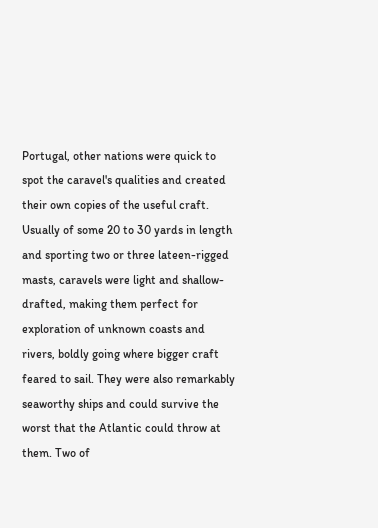Portugal, other nations were quick to spot the caravel's qualities and created their own copies of the useful craft. Usually of some 20 to 30 yards in length and sporting two or three lateen-rigged masts, caravels were light and shallow-drafted, making them perfect for exploration of unknown coasts and rivers, boldly going where bigger craft feared to sail. They were also remarkably seaworthy ships and could survive the worst that the Atlantic could throw at them. Two of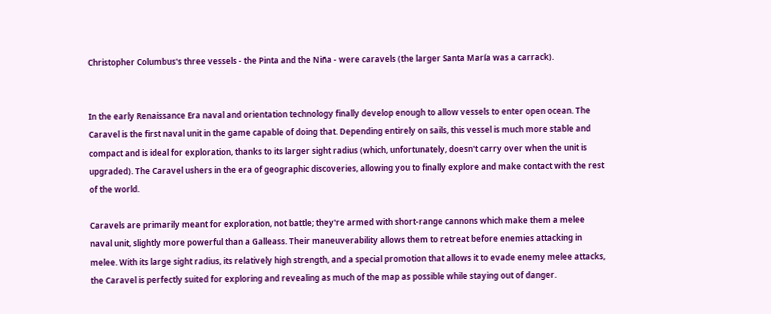Christopher Columbus's three vessels - the Pinta and the Niña - were caravels (the larger Santa María was a carrack).


In the early Renaissance Era naval and orientation technology finally develop enough to allow vessels to enter open ocean. The Caravel is the first naval unit in the game capable of doing that. Depending entirely on sails, this vessel is much more stable and compact and is ideal for exploration, thanks to its larger sight radius (which, unfortunately, doesn't carry over when the unit is upgraded). The Caravel ushers in the era of geographic discoveries, allowing you to finally explore and make contact with the rest of the world.

Caravels are primarily meant for exploration, not battle; they're armed with short-range cannons which make them a melee naval unit, slightly more powerful than a Galleass. Their maneuverability allows them to retreat before enemies attacking in melee. With its large sight radius, its relatively high strength, and a special promotion that allows it to evade enemy melee attacks, the Caravel is perfectly suited for exploring and revealing as much of the map as possible while staying out of danger.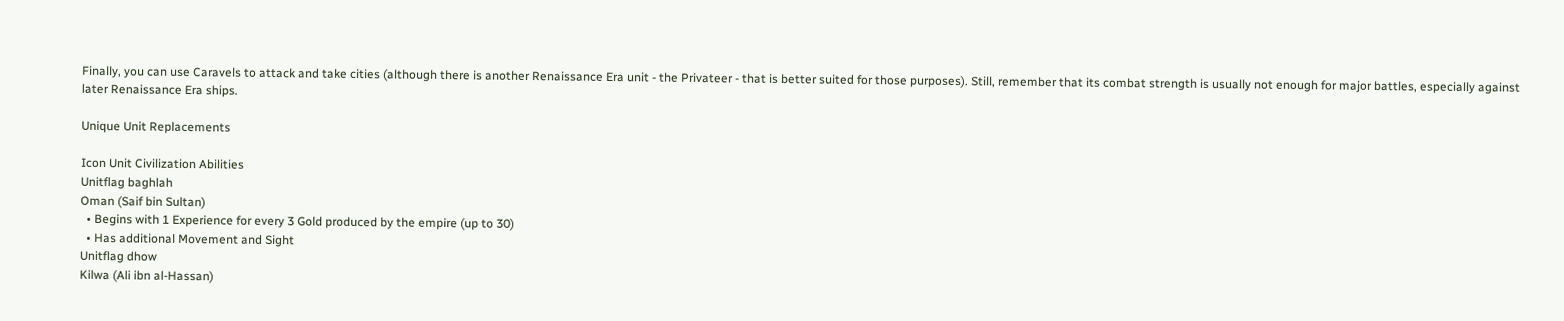Finally, you can use Caravels to attack and take cities (although there is another Renaissance Era unit - the Privateer - that is better suited for those purposes). Still, remember that its combat strength is usually not enough for major battles, especially against later Renaissance Era ships.

Unique Unit Replacements

Icon Unit Civilization Abilities
Unitflag baghlah
Oman (Saif bin Sultan)
  • Begins with 1 Experience for every 3 Gold produced by the empire (up to 30)
  • Has additional Movement and Sight
Unitflag dhow
Kilwa (Ali ibn al-Hassan)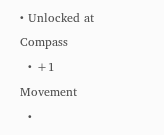• Unlocked at Compass
  • +1 Movement
  •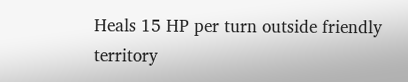Heals 15 HP per turn outside friendly territory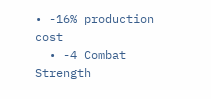• -16% production cost
  • -4 Combat Strength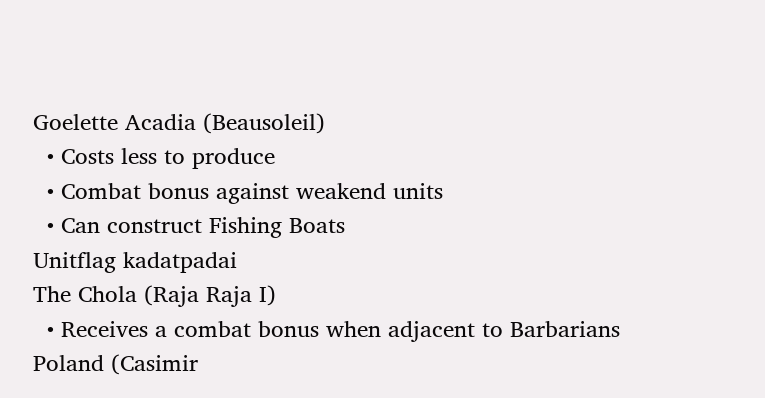Goelette Acadia (Beausoleil)
  • Costs less to produce
  • Combat bonus against weakend units
  • Can construct Fishing Boats
Unitflag kadatpadai
The Chola (Raja Raja I)
  • Receives a combat bonus when adjacent to Barbarians
Poland (Casimir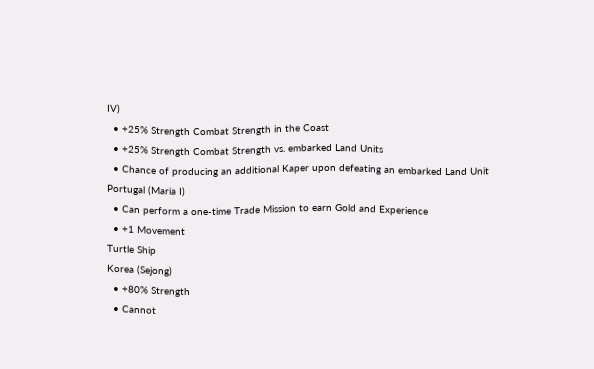IV)
  • +25% Strength Combat Strength in the Coast
  • +25% Strength Combat Strength vs. embarked Land Units
  • Chance of producing an additional Kaper upon defeating an embarked Land Unit
Portugal (Maria I)
  • Can perform a one-time Trade Mission to earn Gold and Experience
  • +1 Movement
Turtle Ship
Korea (Sejong)
  • +80% Strength
  • Cannot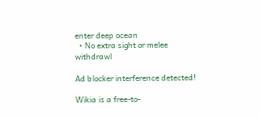enter deep ocean
  • No extra sight or melee withdrawl

Ad blocker interference detected!

Wikia is a free-to-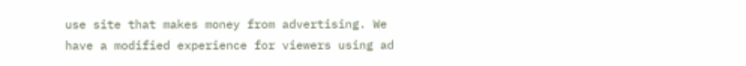use site that makes money from advertising. We have a modified experience for viewers using ad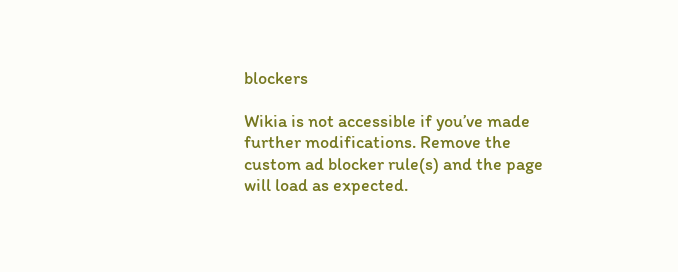blockers

Wikia is not accessible if you’ve made further modifications. Remove the custom ad blocker rule(s) and the page will load as expected.